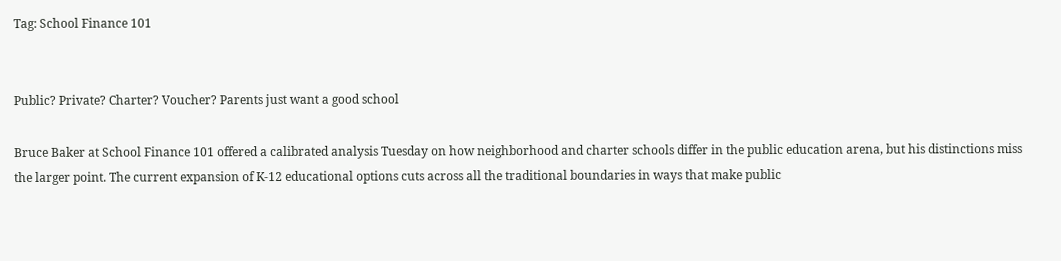Tag: School Finance 101


Public? Private? Charter? Voucher? Parents just want a good school

Bruce Baker at School Finance 101 offered a calibrated analysis Tuesday on how neighborhood and charter schools differ in the public education arena, but his distinctions miss the larger point. The current expansion of K-12 educational options cuts across all the traditional boundaries in ways that make public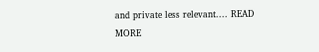and private less relevant.... READ MORE